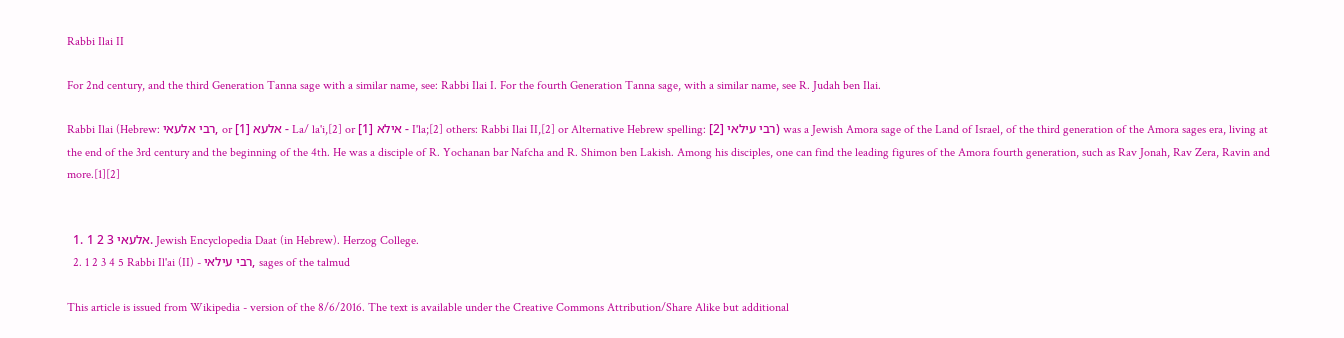Rabbi Ilai II

For 2nd century, and the third Generation Tanna sage with a similar name, see: Rabbi Ilai I. For the fourth Generation Tanna sage, with a similar name, see R. Judah ben Ilai.

Rabbi Ilai (Hebrew: רבי אלעאי, or אלעא [1] - La/ la'i,[2] or אילא [1] - I'la;[2] others: Rabbi Ilai II,[2] or Alternative Hebrew spelling: רבי עילאי [2]) was a Jewish Amora sage of the Land of Israel, of the third generation of the Amora sages era, living at the end of the 3rd century and the beginning of the 4th. He was a disciple of R. Yochanan bar Nafcha and R. Shimon ben Lakish. Among his disciples, one can find the leading figures of the Amora fourth generation, such as Rav Jonah, Rav Zera, Ravin and more.[1][2]


  1. 1 2 3 אלעאי. Jewish Encyclopedia Daat (in Hebrew). Herzog College.
  2. 1 2 3 4 5 Rabbi Il'ai (II) - רבי עילאי, sages of the talmud

This article is issued from Wikipedia - version of the 8/6/2016. The text is available under the Creative Commons Attribution/Share Alike but additional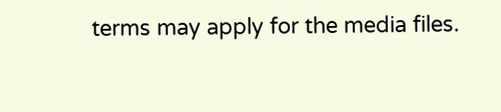terms may apply for the media files.